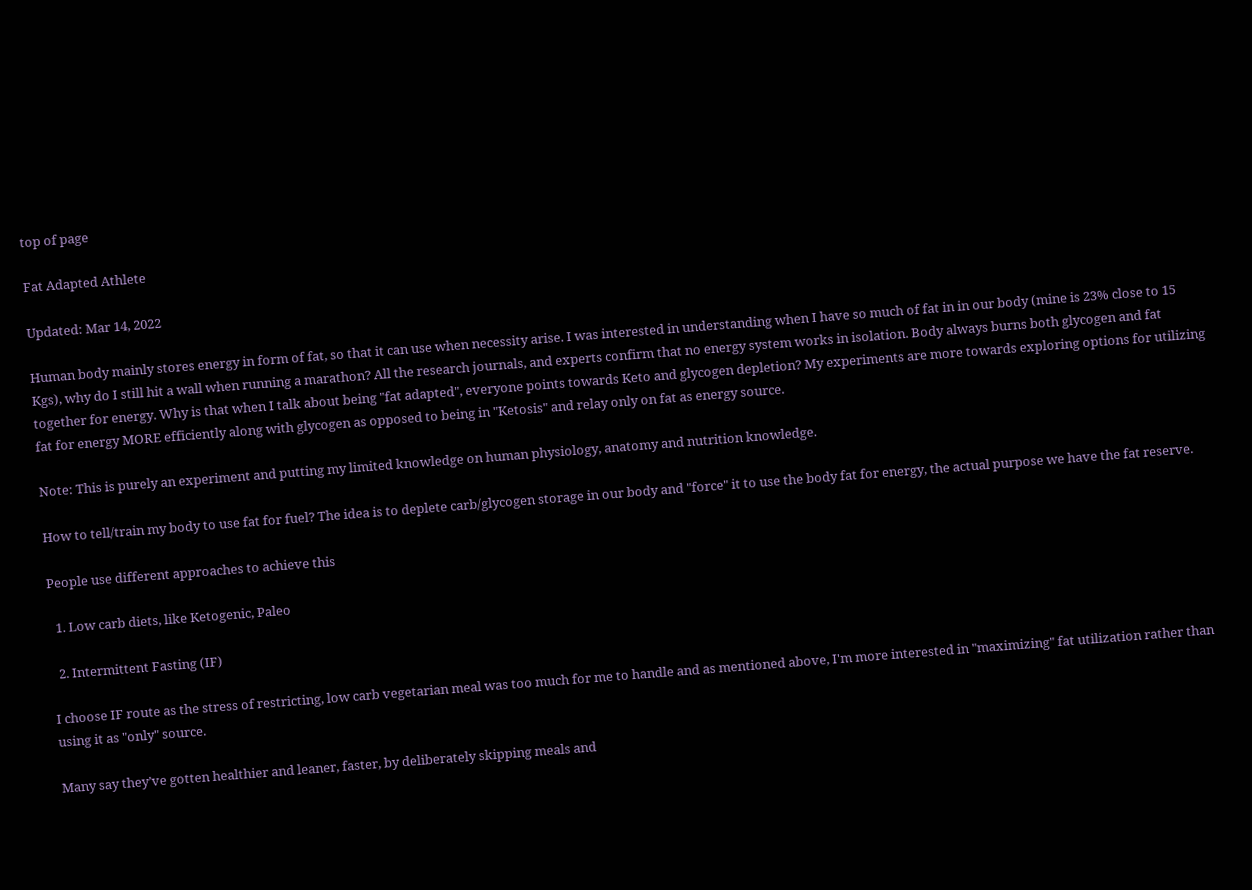top of page

Fat Adapted Athlete

Updated: Mar 14, 2022

Human body mainly stores energy in form of fat, so that it can use when necessity arise. I was interested in understanding when I have so much of fat in in our body (mine is 23% close to 15 Kgs), why do I still hit a wall when running a marathon? All the research journals, and experts confirm that no energy system works in isolation. Body always burns both glycogen and fat together for energy. Why is that when I talk about being "fat adapted", everyone points towards Keto and glycogen depletion? My experiments are more towards exploring options for utilizing fat for energy MORE efficiently along with glycogen as opposed to being in "Ketosis" and relay only on fat as energy source.

Note: This is purely an experiment and putting my limited knowledge on human physiology, anatomy and nutrition knowledge.

How to tell/train my body to use fat for fuel? The idea is to deplete carb/glycogen storage in our body and "force" it to use the body fat for energy, the actual purpose we have the fat reserve.

People use different approaches to achieve this

  1. Low carb diets, like Ketogenic, Paleo

  2. Intermittent Fasting (IF)

I choose IF route as the stress of restricting, low carb vegetarian meal was too much for me to handle and as mentioned above, I'm more interested in "maximizing" fat utilization rather than using it as "only" source.

Many say they’ve gotten healthier and leaner, faster, by deliberately skipping meals and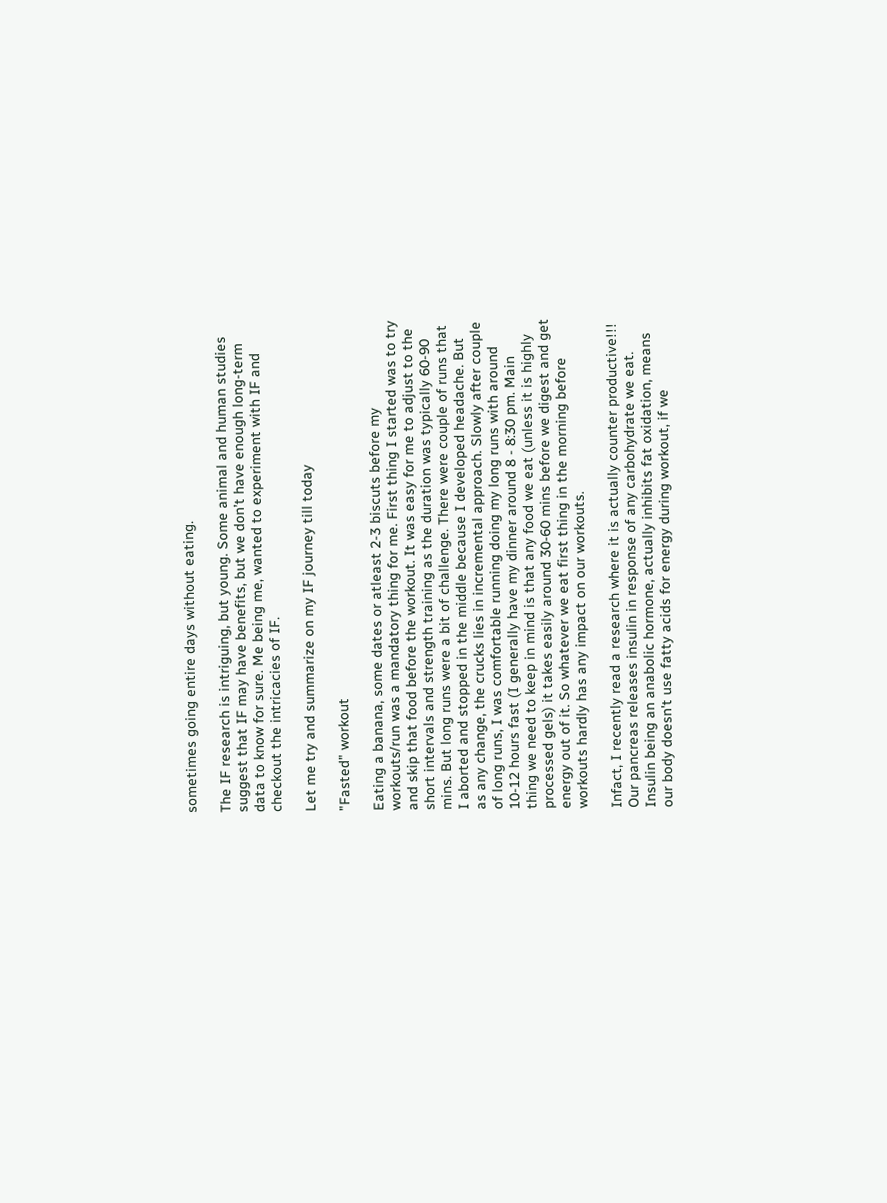sometimes going entire days without eating.

The IF research is intriguing, but young. Some animal and human studies suggest that IF may have benefits, but we don’t have enough long-term data to know for sure. Me being me, wanted to experiment with IF and checkout the intricacies of IF.

Let me try and summarize on my IF journey till today

"Fasted" workout

Eating a banana, some dates or atleast 2-3 biscuts before my workouts/run was a mandatory thing for me. First thing I started was to try and skip that food before the workout. It was easy for me to adjust to the short intervals and strength training as the duration was typically 60-90 mins. But long runs were a bit of challenge. There were couple of runs that I aborted and stopped in the middle because I developed headache. But as any change, the crucks lies in incremental approach. Slowly after couple of long runs, I was comfortable running doing my long runs with around 10-12 hours fast (I generally have my dinner around 8 - 8:30 pm. Main thing we need to keep in mind is that any food we eat (unless it is highly processed gels) it takes easily around 30-60 mins before we digest and get energy out of it. So whatever we eat first thing in the morning before workouts hardly has any impact on our workouts.

Infact, I recently read a research where it is actually counter productive!!! Our pancreas releases insulin in response of any carbohydrate we eat. Insulin being an anabolic hormone, actually inhibits fat oxidation, means our body doesn't use fatty acids for energy during workout, if we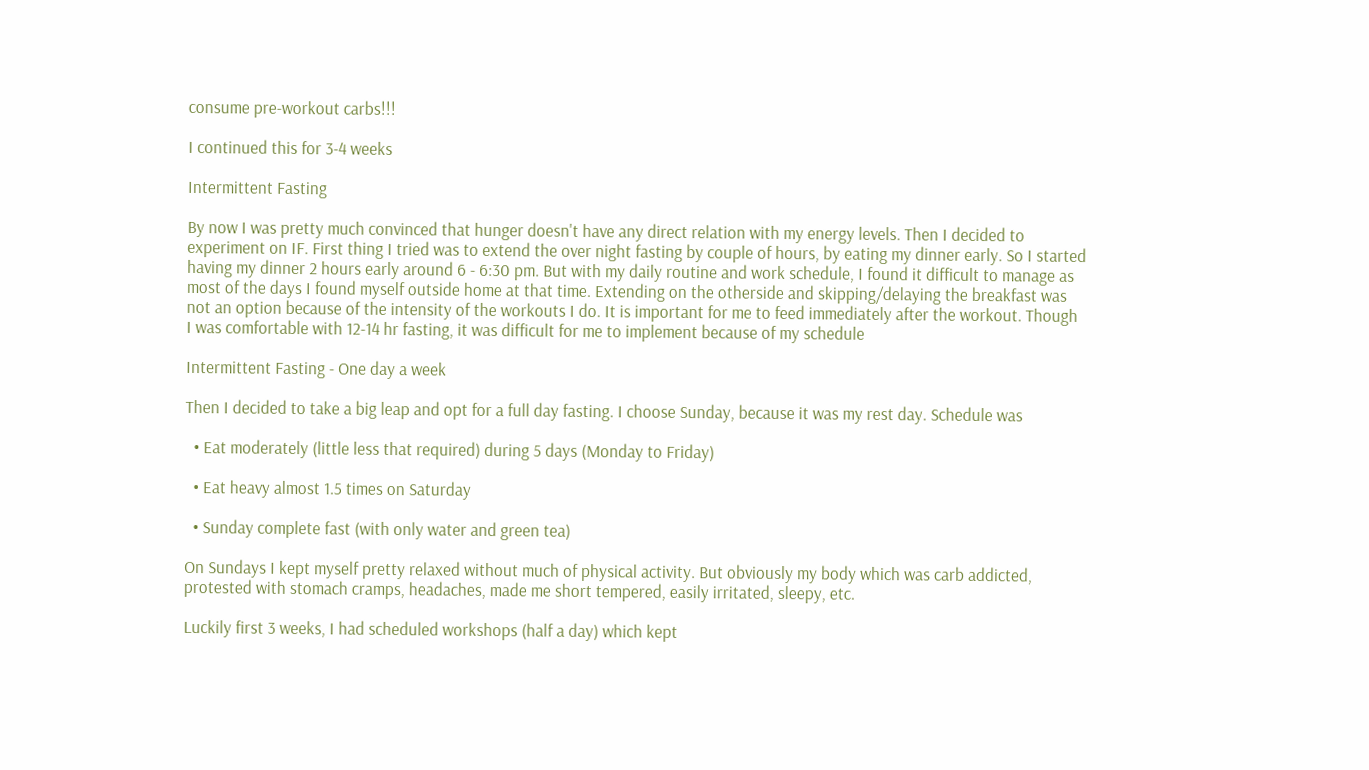consume pre-workout carbs!!!

I continued this for 3-4 weeks

Intermittent Fasting

By now I was pretty much convinced that hunger doesn't have any direct relation with my energy levels. Then I decided to experiment on IF. First thing I tried was to extend the over night fasting by couple of hours, by eating my dinner early. So I started having my dinner 2 hours early around 6 - 6:30 pm. But with my daily routine and work schedule, I found it difficult to manage as most of the days I found myself outside home at that time. Extending on the otherside and skipping/delaying the breakfast was not an option because of the intensity of the workouts I do. It is important for me to feed immediately after the workout. Though I was comfortable with 12-14 hr fasting, it was difficult for me to implement because of my schedule

Intermittent Fasting - One day a week

Then I decided to take a big leap and opt for a full day fasting. I choose Sunday, because it was my rest day. Schedule was

  • Eat moderately (little less that required) during 5 days (Monday to Friday)

  • Eat heavy almost 1.5 times on Saturday

  • Sunday complete fast (with only water and green tea)

On Sundays I kept myself pretty relaxed without much of physical activity. But obviously my body which was carb addicted, protested with stomach cramps, headaches, made me short tempered, easily irritated, sleepy, etc.

Luckily first 3 weeks, I had scheduled workshops (half a day) which kept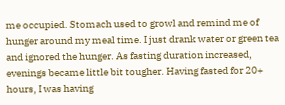me occupied. Stomach used to growl and remind me of hunger around my meal time. I just drank water or green tea and ignored the hunger. As fasting duration increased, evenings became little bit tougher. Having fasted for 20+ hours, I was having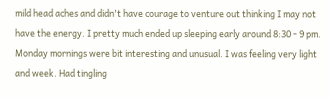mild head aches and didn't have courage to venture out thinking I may not have the energy. I pretty much ended up sleeping early around 8:30 - 9 pm. Monday mornings were bit interesting and unusual. I was feeling very light and week. Had tingling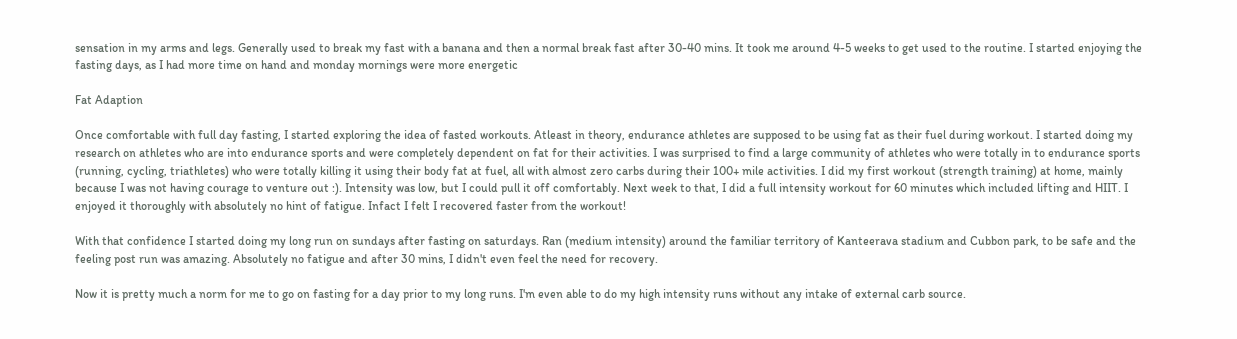sensation in my arms and legs. Generally used to break my fast with a banana and then a normal break fast after 30-40 mins. It took me around 4-5 weeks to get used to the routine. I started enjoying the fasting days, as I had more time on hand and monday mornings were more energetic

Fat Adaption

Once comfortable with full day fasting, I started exploring the idea of fasted workouts. Atleast in theory, endurance athletes are supposed to be using fat as their fuel during workout. I started doing my research on athletes who are into endurance sports and were completely dependent on fat for their activities. I was surprised to find a large community of athletes who were totally in to endurance sports (running, cycling, triathletes) who were totally killing it using their body fat at fuel, all with almost zero carbs during their 100+ mile activities. I did my first workout (strength training) at home, mainly because I was not having courage to venture out :). Intensity was low, but I could pull it off comfortably. Next week to that, I did a full intensity workout for 60 minutes which included lifting and HIIT. I enjoyed it thoroughly with absolutely no hint of fatigue. Infact I felt I recovered faster from the workout!

With that confidence I started doing my long run on sundays after fasting on saturdays. Ran (medium intensity) around the familiar territory of Kanteerava stadium and Cubbon park, to be safe and the feeling post run was amazing. Absolutely no fatigue and after 30 mins, I didn't even feel the need for recovery.

Now it is pretty much a norm for me to go on fasting for a day prior to my long runs. I'm even able to do my high intensity runs without any intake of external carb source.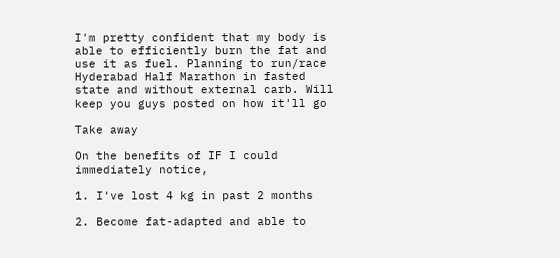I'm pretty confident that my body is able to efficiently burn the fat and use it as fuel. Planning to run/race Hyderabad Half Marathon in fasted state and without external carb. Will keep you guys posted on how it'll go

Take away

On the benefits of IF I could immediately notice,

1. I've lost 4 kg in past 2 months

2. Become fat-adapted and able to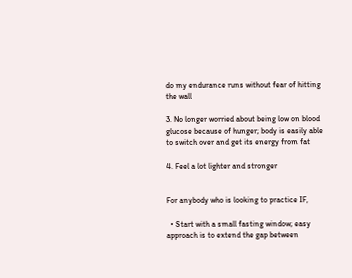do my endurance runs without fear of hitting the wall

3. No longer worried about being low on blood glucose because of hunger; body is easily able to switch over and get its energy from fat

4. Feel a lot lighter and stronger


For anybody who is looking to practice IF,

  • Start with a small fasting window; easy approach is to extend the gap between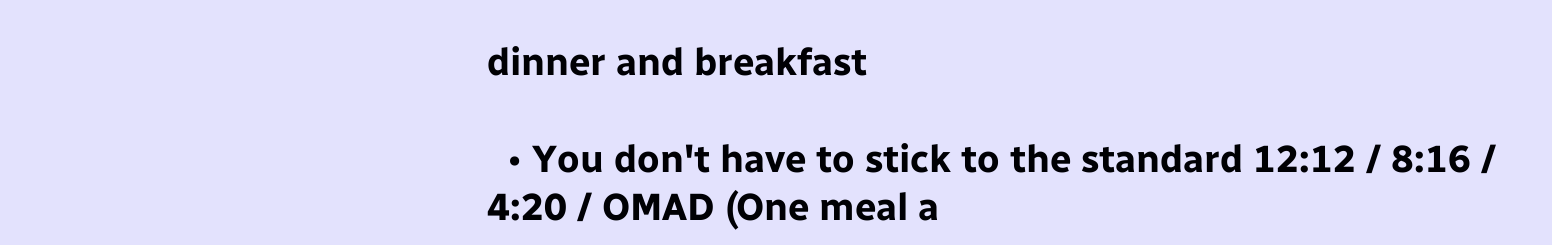dinner and breakfast

  • You don't have to stick to the standard 12:12 / 8:16 / 4:20 / OMAD (One meal a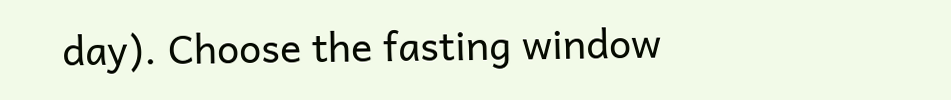day). Choose the fasting window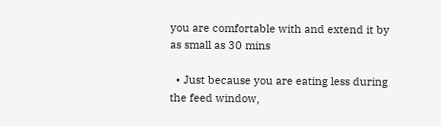you are comfortable with and extend it by as small as 30 mins

  • Just because you are eating less during the feed window,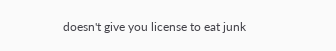doesn't give you license to eat junk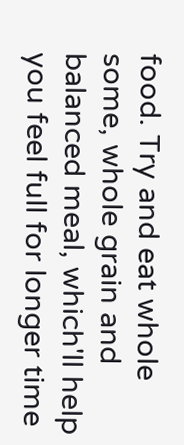food. Try and eat whole some, whole grain and balanced meal, which'll help you feel full for longer time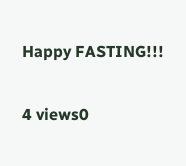Happy FASTING!!!

4 views0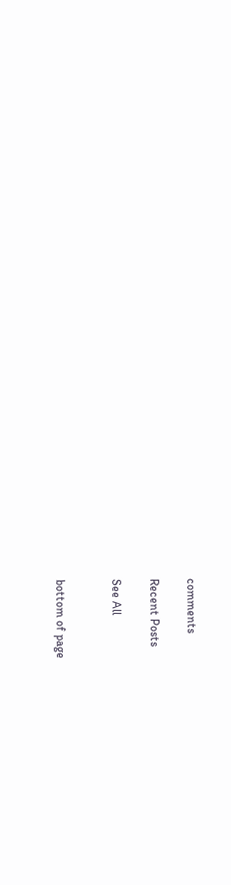comments

Recent Posts

See All


bottom of page